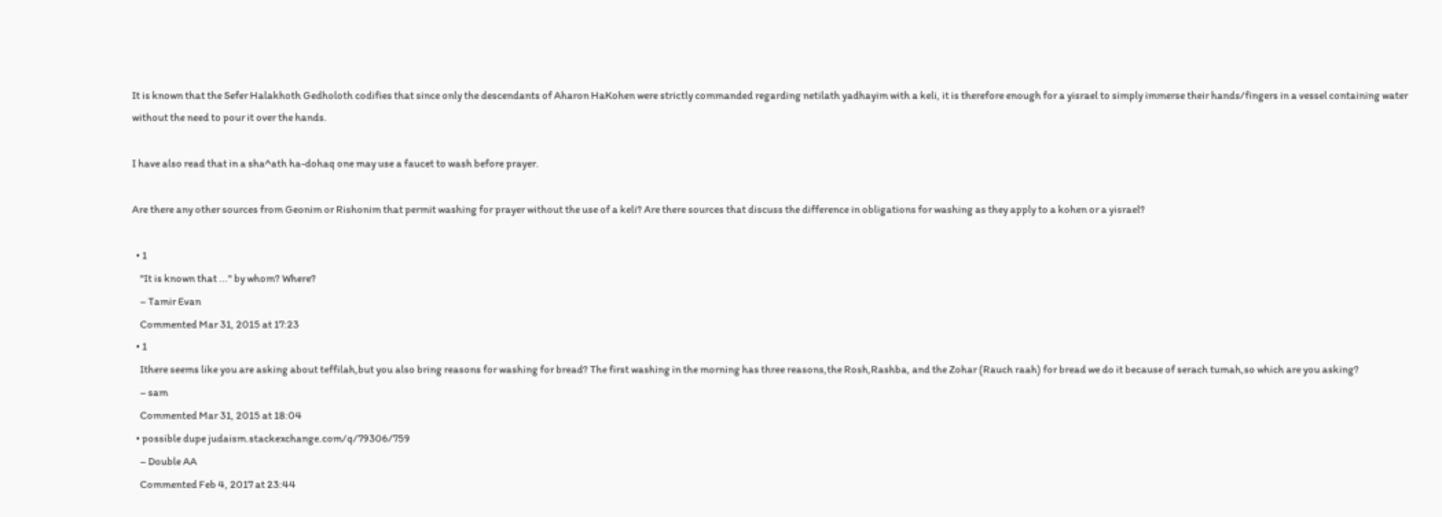It is known that the Sefer Halakhoth Gedholoth codifies that since only the descendants of Aharon HaKohen were strictly commanded regarding netilath yadhayim with a keli, it is therefore enough for a yisrael to simply immerse their hands/fingers in a vessel containing water without the need to pour it over the hands.

I have also read that in a sha^ath ha-dohaq one may use a faucet to wash before prayer.

Are there any other sources from Geonim or Rishonim that permit washing for prayer without the use of a keli? Are there sources that discuss the difference in obligations for washing as they apply to a kohen or a yisrael?

  • 1
    "It is known that ..." by whom? Where?
    – Tamir Evan
    Commented Mar 31, 2015 at 17:23
  • 1
    Ithere seems like you are asking about teffilah,but you also bring reasons for washing for bread? The first washing in the morning has three reasons,the Rosh,Rashba, and the Zohar (Rauch raah) for bread we do it because of serach tumah,so which are you asking?
    – sam
    Commented Mar 31, 2015 at 18:04
  • possible dupe judaism.stackexchange.com/q/79306/759
    – Double AA
    Commented Feb 4, 2017 at 23:44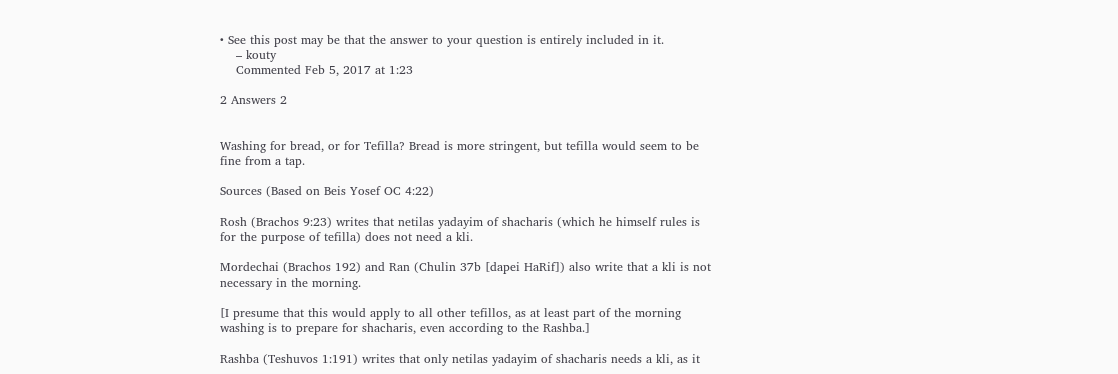• See this post may be that the answer to your question is entirely included in it.
    – kouty
    Commented Feb 5, 2017 at 1:23

2 Answers 2


Washing for bread, or for Tefilla? Bread is more stringent, but tefilla would seem to be fine from a tap.

Sources (Based on Beis Yosef OC 4:22)

Rosh (Brachos 9:23) writes that netilas yadayim of shacharis (which he himself rules is for the purpose of tefilla) does not need a kli.

Mordechai (Brachos 192) and Ran (Chulin 37b [dapei HaRif]) also write that a kli is not necessary in the morning.

[I presume that this would apply to all other tefillos, as at least part of the morning washing is to prepare for shacharis, even according to the Rashba.]

Rashba (Teshuvos 1:191) writes that only netilas yadayim of shacharis needs a kli, as it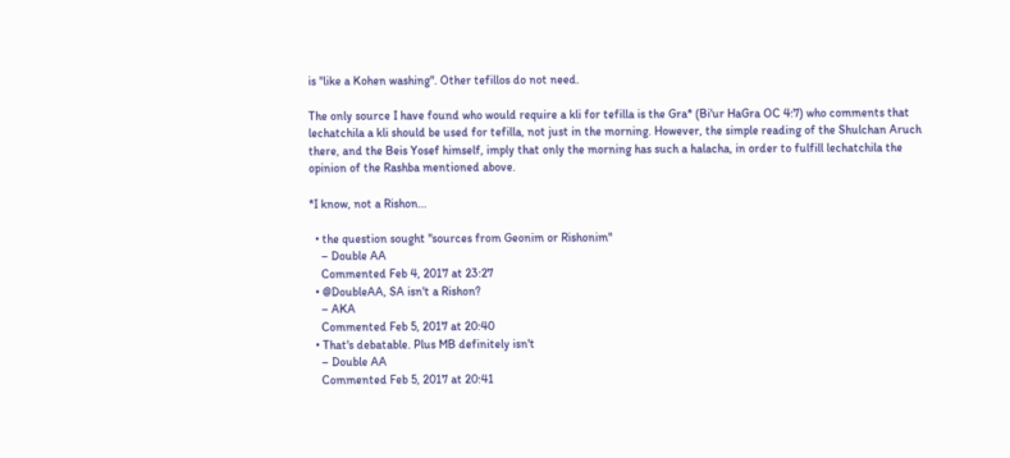is "like a Kohen washing". Other tefillos do not need.

The only source I have found who would require a kli for tefilla is the Gra* (Bi'ur HaGra OC 4:7) who comments that lechatchila a kli should be used for tefilla, not just in the morning. However, the simple reading of the Shulchan Aruch there, and the Beis Yosef himself, imply that only the morning has such a halacha, in order to fulfill lechatchila the opinion of the Rashba mentioned above.

*I know, not a Rishon...

  • the question sought "sources from Geonim or Rishonim"
    – Double AA
    Commented Feb 4, 2017 at 23:27
  • @DoubleAA, SA isn't a Rishon?
    – AKA
    Commented Feb 5, 2017 at 20:40
  • That's debatable. Plus MB definitely isn't
    – Double AA
    Commented Feb 5, 2017 at 20:41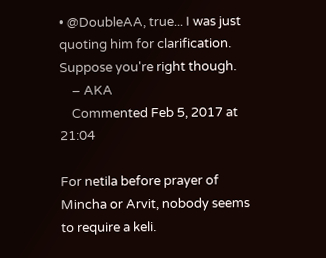• @DoubleAA, true... I was just quoting him for clarification. Suppose you're right though.
    – AKA
    Commented Feb 5, 2017 at 21:04

For netila before prayer of Mincha or Arvit, nobody seems to require a keli.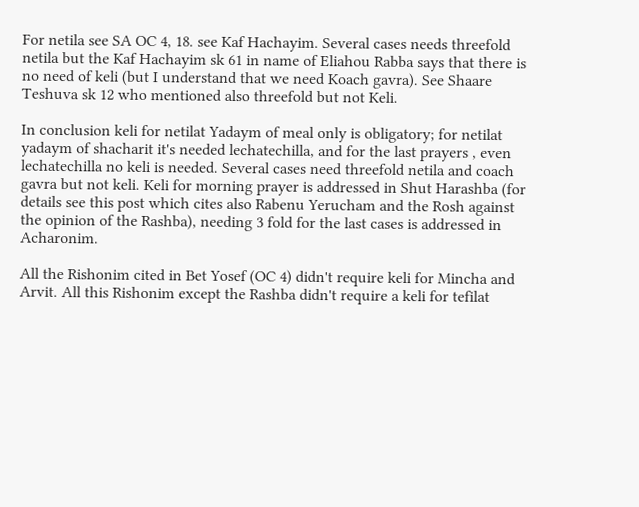For netila see SA OC 4, 18. see Kaf Hachayim. Several cases needs threefold netila but the Kaf Hachayim sk 61 in name of Eliahou Rabba says that there is no need of keli (but I understand that we need Koach gavra). See Shaare Teshuva sk 12 who mentioned also threefold but not Keli.

In conclusion keli for netilat Yadaym of meal only is obligatory; for netilat yadaym of shacharit it's needed lechatechilla, and for the last prayers , even lechatechilla no keli is needed. Several cases need threefold netila and coach gavra but not keli. Keli for morning prayer is addressed in Shut Harashba (for details see this post which cites also Rabenu Yerucham and the Rosh against the opinion of the Rashba), needing 3 fold for the last cases is addressed in Acharonim.

All the Rishonim cited in Bet Yosef (OC 4) didn't require keli for Mincha and Arvit. All this Rishonim except the Rashba didn't require a keli for tefilat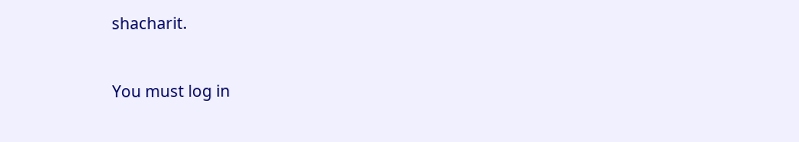shacharit.


You must log in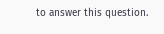to answer this question.